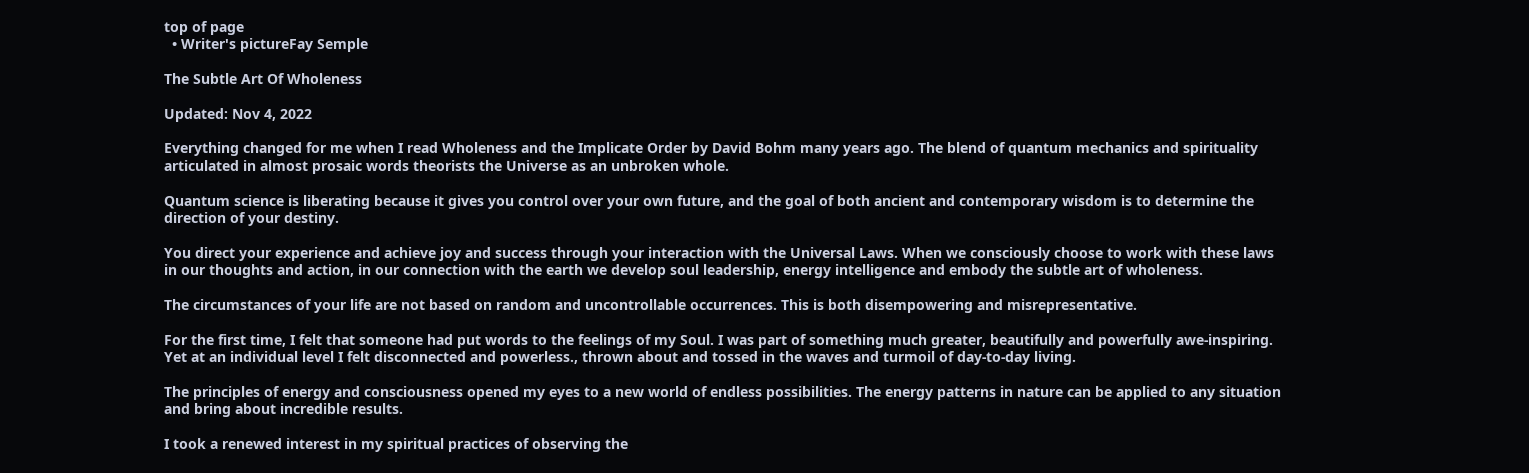top of page
  • Writer's pictureFay Semple

The Subtle Art Of Wholeness

Updated: Nov 4, 2022

Everything changed for me when I read Wholeness and the Implicate Order by David Bohm many years ago. The blend of quantum mechanics and spirituality articulated in almost prosaic words theorists the Universe as an unbroken whole.

Quantum science is liberating because it gives you control over your own future, and the goal of both ancient and contemporary wisdom is to determine the direction of your destiny.

You direct your experience and achieve joy and success through your interaction with the Universal Laws. When we consciously choose to work with these laws in our thoughts and action, in our connection with the earth we develop soul leadership, energy intelligence and embody the subtle art of wholeness.

The circumstances of your life are not based on random and uncontrollable occurrences. This is both disempowering and misrepresentative.

For the first time, I felt that someone had put words to the feelings of my Soul. I was part of something much greater, beautifully and powerfully awe-inspiring. Yet at an individual level I felt disconnected and powerless., thrown about and tossed in the waves and turmoil of day-to-day living.

The principles of energy and consciousness opened my eyes to a new world of endless possibilities. The energy patterns in nature can be applied to any situation and bring about incredible results.

I took a renewed interest in my spiritual practices of observing the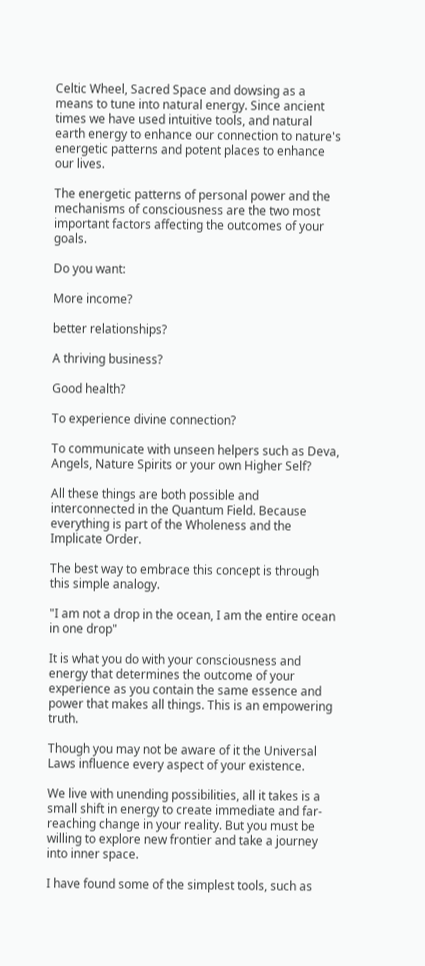Celtic Wheel, Sacred Space and dowsing as a means to tune into natural energy. Since ancient times we have used intuitive tools, and natural earth energy to enhance our connection to nature's energetic patterns and potent places to enhance our lives.

The energetic patterns of personal power and the mechanisms of consciousness are the two most important factors affecting the outcomes of your goals.

Do you want:

More income?

better relationships?

A thriving business?

Good health?

To experience divine connection?

To communicate with unseen helpers such as Deva, Angels, Nature Spirits or your own Higher Self?

All these things are both possible and interconnected in the Quantum Field. Because everything is part of the Wholeness and the Implicate Order.

The best way to embrace this concept is through this simple analogy.

"I am not a drop in the ocean, I am the entire ocean in one drop"

It is what you do with your consciousness and energy that determines the outcome of your experience as you contain the same essence and power that makes all things. This is an empowering truth.

Though you may not be aware of it the Universal Laws influence every aspect of your existence.

We live with unending possibilities, all it takes is a small shift in energy to create immediate and far-reaching change in your reality. But you must be willing to explore new frontier and take a journey into inner space.

I have found some of the simplest tools, such as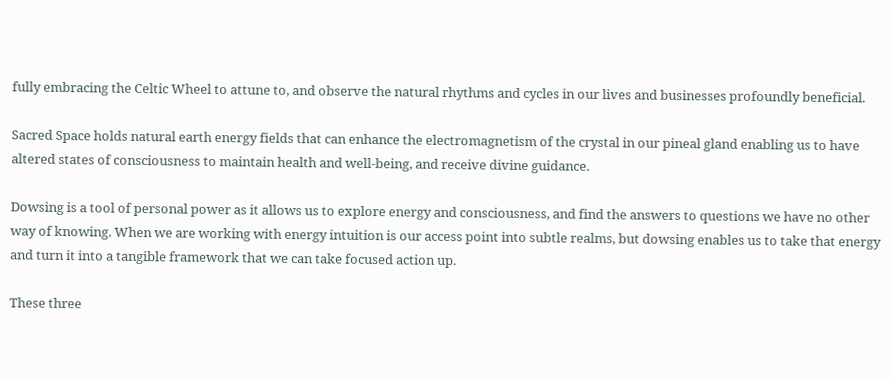fully embracing the Celtic Wheel to attune to, and observe the natural rhythms and cycles in our lives and businesses profoundly beneficial.

Sacred Space holds natural earth energy fields that can enhance the electromagnetism of the crystal in our pineal gland enabling us to have altered states of consciousness to maintain health and well-being, and receive divine guidance.

Dowsing is a tool of personal power as it allows us to explore energy and consciousness, and find the answers to questions we have no other way of knowing. When we are working with energy intuition is our access point into subtle realms, but dowsing enables us to take that energy and turn it into a tangible framework that we can take focused action up.

These three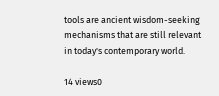tools are ancient wisdom-seeking mechanisms that are still relevant in today's contemporary world.

14 views0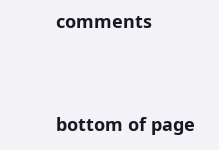comments


bottom of page